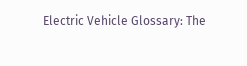Electric Vehicle Glossary: The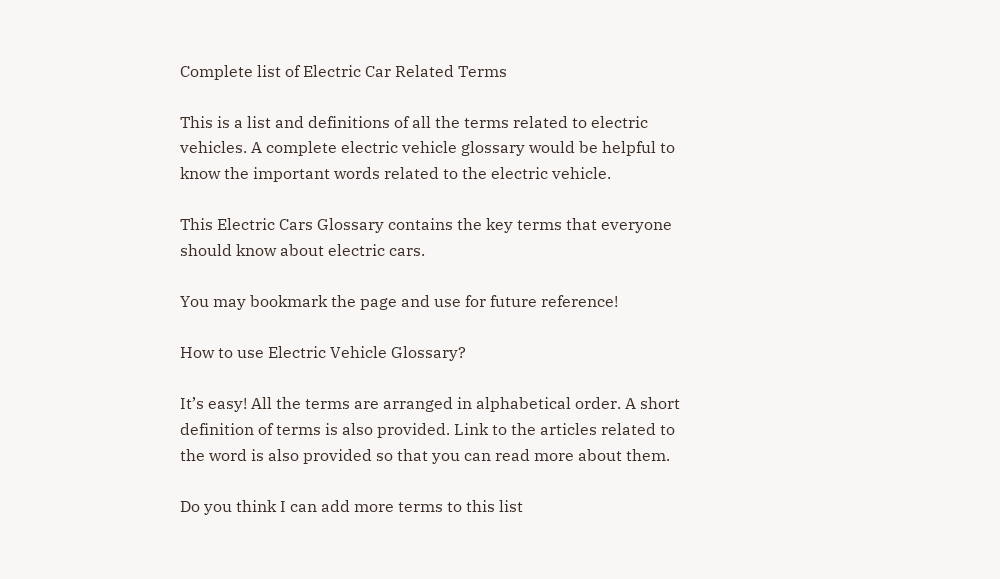Complete list of Electric Car Related Terms

This is a list and definitions of all the terms related to electric vehicles. A complete electric vehicle glossary would be helpful to know the important words related to the electric vehicle.

This Electric Cars Glossary contains the key terms that everyone should know about electric cars.

You may bookmark the page and use for future reference!

How to use Electric Vehicle Glossary?

It’s easy! All the terms are arranged in alphabetical order. A short definition of terms is also provided. Link to the articles related to the word is also provided so that you can read more about them.

Do you think I can add more terms to this list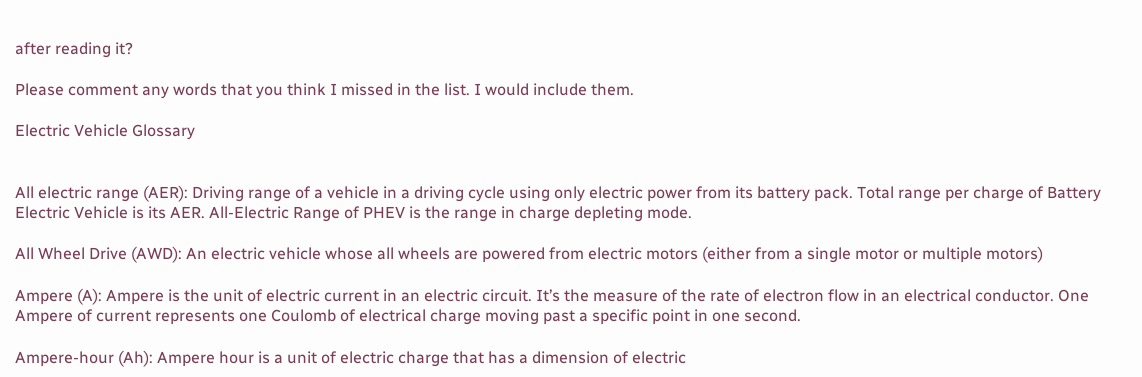after reading it?

Please comment any words that you think I missed in the list. I would include them.

Electric Vehicle Glossary


All electric range (AER): Driving range of a vehicle in a driving cycle using only electric power from its battery pack. Total range per charge of Battery Electric Vehicle is its AER. All-Electric Range of PHEV is the range in charge depleting mode.

All Wheel Drive (AWD): An electric vehicle whose all wheels are powered from electric motors (either from a single motor or multiple motors)

Ampere (A): Ampere is the unit of electric current in an electric circuit. It’s the measure of the rate of electron flow in an electrical conductor. One Ampere of current represents one Coulomb of electrical charge moving past a specific point in one second.

Ampere-hour (Ah): Ampere hour is a unit of electric charge that has a dimension of electric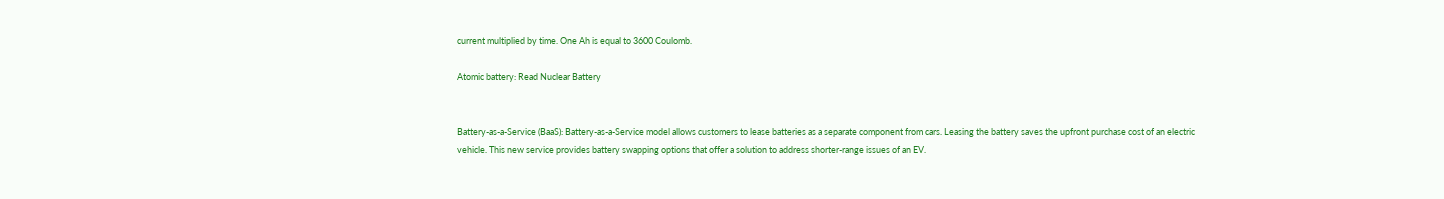current multiplied by time. One Ah is equal to 3600 Coulomb.

Atomic battery: Read Nuclear Battery


Battery-as-a-Service (BaaS): Battery-as-a-Service model allows customers to lease batteries as a separate component from cars. Leasing the battery saves the upfront purchase cost of an electric vehicle. This new service provides battery swapping options that offer a solution to address shorter-range issues of an EV.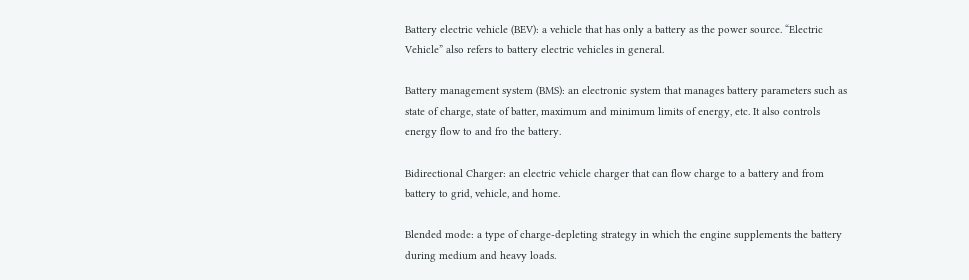Battery electric vehicle (BEV): a vehicle that has only a battery as the power source. “Electric Vehicle” also refers to battery electric vehicles in general.

Battery management system (BMS): an electronic system that manages battery parameters such as state of charge, state of batter, maximum and minimum limits of energy, etc. It also controls energy flow to and fro the battery.

Bidirectional Charger: an electric vehicle charger that can flow charge to a battery and from battery to grid, vehicle, and home.

Blended mode: a type of charge-depleting strategy in which the engine supplements the battery during medium and heavy loads.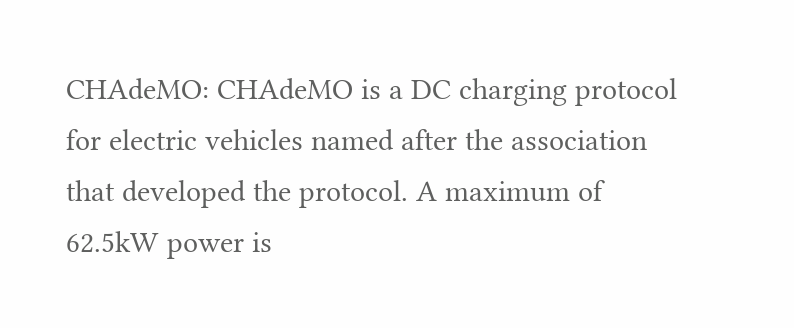CHAdeMO: CHAdeMO is a DC charging protocol for electric vehicles named after the association that developed the protocol. A maximum of 62.5kW power is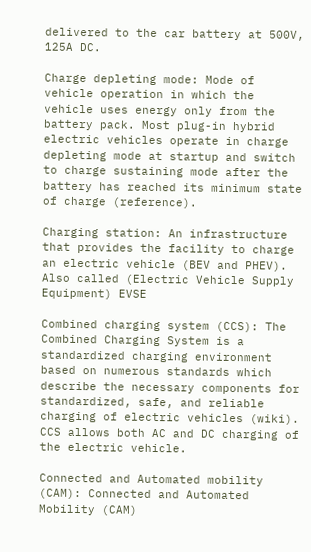delivered to the car battery at 500V, 125A DC.

Charge depleting mode: Mode of vehicle operation in which the vehicle uses energy only from the battery pack. Most plug-in hybrid electric vehicles operate in charge depleting mode at startup and switch to charge sustaining mode after the battery has reached its minimum state of charge (reference).

Charging station: An infrastructure that provides the facility to charge an electric vehicle (BEV and PHEV). Also called (Electric Vehicle Supply Equipment) EVSE

Combined charging system (CCS): The Combined Charging System is a standardized charging environment based on numerous standards which describe the necessary components for standardized, safe, and reliable charging of electric vehicles (wiki). CCS allows both AC and DC charging of the electric vehicle.

Connected and Automated mobility (CAM): Connected and Automated Mobility (CAM)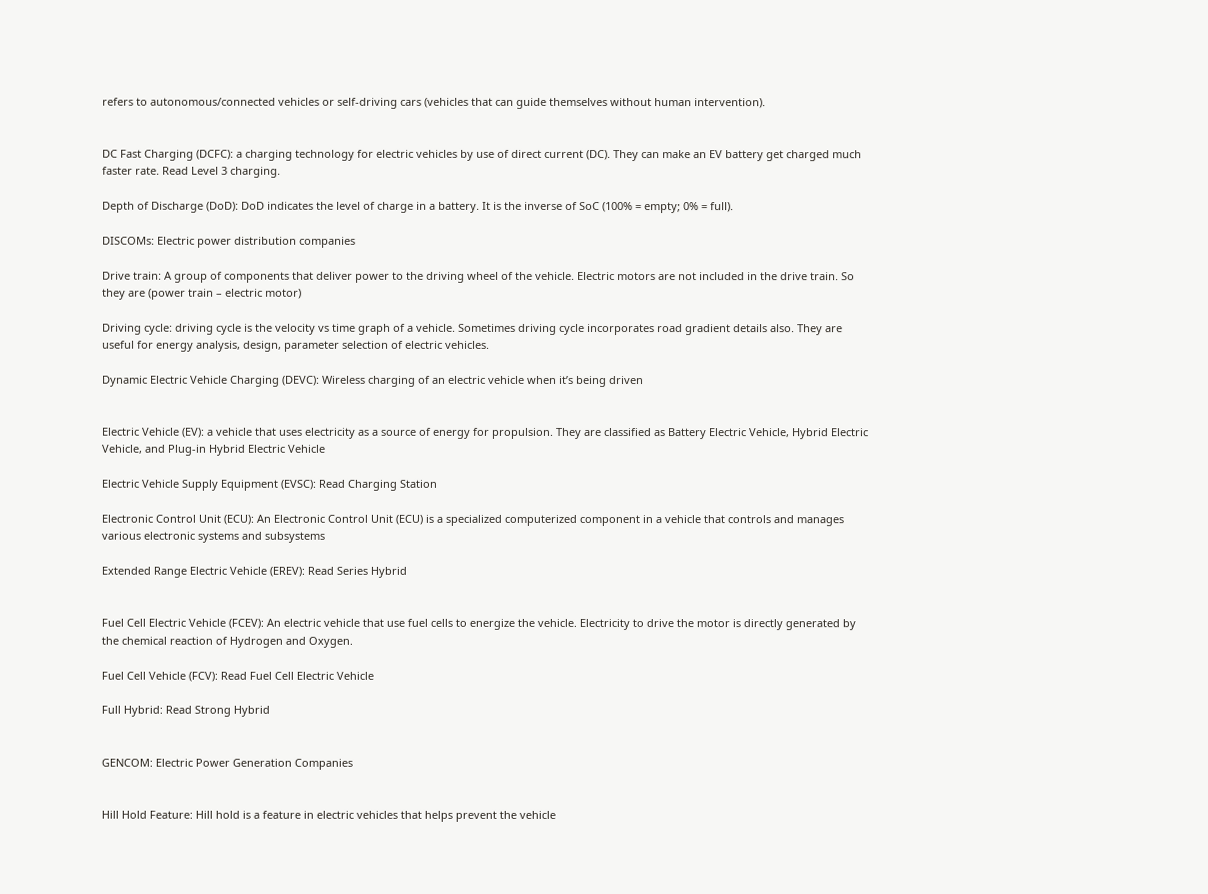refers to autonomous/connected vehicles or self-driving cars (vehicles that can guide themselves without human intervention).


DC Fast Charging (DCFC): a charging technology for electric vehicles by use of direct current (DC). They can make an EV battery get charged much faster rate. Read Level 3 charging.

Depth of Discharge (DoD): DoD indicates the level of charge in a battery. It is the inverse of SoC (100% = empty; 0% = full).

DISCOMs: Electric power distribution companies

Drive train: A group of components that deliver power to the driving wheel of the vehicle. Electric motors are not included in the drive train. So they are (power train – electric motor)

Driving cycle: driving cycle is the velocity vs time graph of a vehicle. Sometimes driving cycle incorporates road gradient details also. They are useful for energy analysis, design, parameter selection of electric vehicles.

Dynamic Electric Vehicle Charging (DEVC): Wireless charging of an electric vehicle when it’s being driven


Electric Vehicle (EV): a vehicle that uses electricity as a source of energy for propulsion. They are classified as Battery Electric Vehicle, Hybrid Electric Vehicle, and Plug-in Hybrid Electric Vehicle

Electric Vehicle Supply Equipment (EVSC): Read Charging Station

Electronic Control Unit (ECU): An Electronic Control Unit (ECU) is a specialized computerized component in a vehicle that controls and manages various electronic systems and subsystems

Extended Range Electric Vehicle (EREV): Read Series Hybrid


Fuel Cell Electric Vehicle (FCEV): An electric vehicle that use fuel cells to energize the vehicle. Electricity to drive the motor is directly generated by the chemical reaction of Hydrogen and Oxygen.

Fuel Cell Vehicle (FCV): Read Fuel Cell Electric Vehicle

Full Hybrid: Read Strong Hybrid


GENCOM: Electric Power Generation Companies


Hill Hold Feature: Hill hold is a feature in electric vehicles that helps prevent the vehicle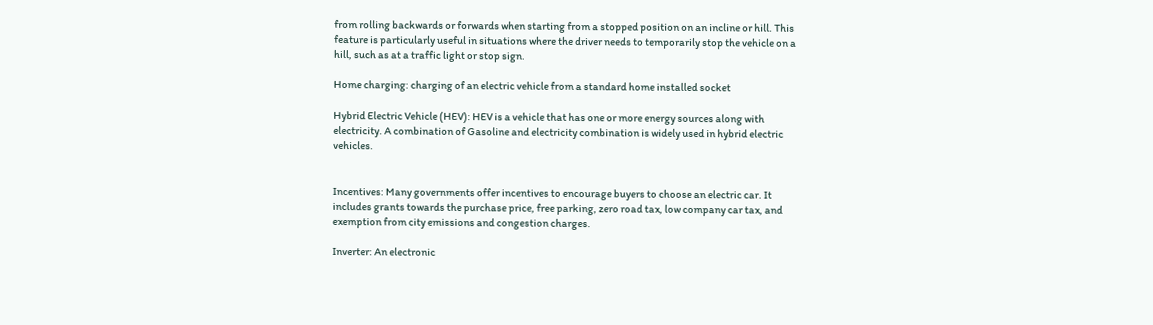from rolling backwards or forwards when starting from a stopped position on an incline or hill. This feature is particularly useful in situations where the driver needs to temporarily stop the vehicle on a hill, such as at a traffic light or stop sign.

Home charging: charging of an electric vehicle from a standard home installed socket

Hybrid Electric Vehicle (HEV): HEV is a vehicle that has one or more energy sources along with electricity. A combination of Gasoline and electricity combination is widely used in hybrid electric vehicles.


Incentives: Many governments offer incentives to encourage buyers to choose an electric car. It includes grants towards the purchase price, free parking, zero road tax, low company car tax, and exemption from city emissions and congestion charges.

Inverter: An electronic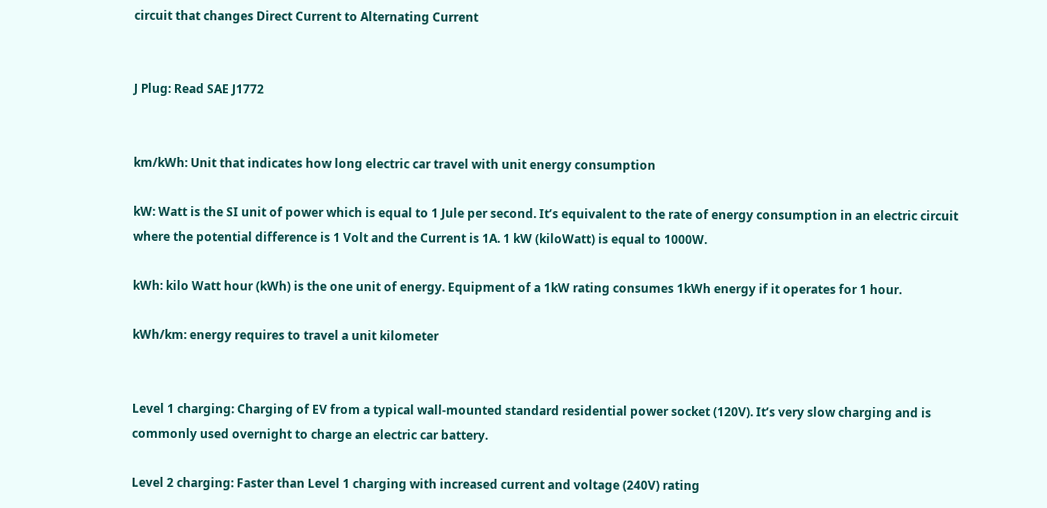circuit that changes Direct Current to Alternating Current


J Plug: Read SAE J1772


km/kWh: Unit that indicates how long electric car travel with unit energy consumption

kW: Watt is the SI unit of power which is equal to 1 Jule per second. It’s equivalent to the rate of energy consumption in an electric circuit where the potential difference is 1 Volt and the Current is 1A. 1 kW (kiloWatt) is equal to 1000W.

kWh: kilo Watt hour (kWh) is the one unit of energy. Equipment of a 1kW rating consumes 1kWh energy if it operates for 1 hour.

kWh/km: energy requires to travel a unit kilometer


Level 1 charging: Charging of EV from a typical wall-mounted standard residential power socket (120V). It’s very slow charging and is commonly used overnight to charge an electric car battery.

Level 2 charging: Faster than Level 1 charging with increased current and voltage (240V) rating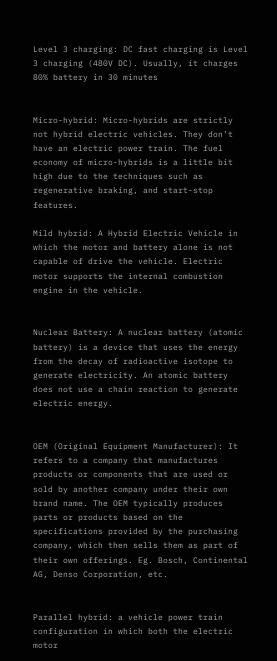Level 3 charging: DC fast charging is Level 3 charging (480V DC). Usually, it charges 80% battery in 30 minutes


Micro-hybrid: Micro-hybrids are strictly not hybrid electric vehicles. They don’t have an electric power train. The fuel economy of micro-hybrids is a little bit high due to the techniques such as regenerative braking, and start-stop features.

Mild hybrid: A Hybrid Electric Vehicle in which the motor and battery alone is not capable of drive the vehicle. Electric motor supports the internal combustion engine in the vehicle.


Nuclear Battery: A nuclear battery (atomic battery) is a device that uses the energy from the decay of radioactive isotope to generate electricity. An atomic battery does not use a chain reaction to generate electric energy.


OEM (Original Equipment Manufacturer): It refers to a company that manufactures products or components that are used or sold by another company under their own brand name. The OEM typically produces parts or products based on the specifications provided by the purchasing company, which then sells them as part of their own offerings. Eg. Bosch, Continental AG, Denso Corporation, etc.


Parallel hybrid: a vehicle power train configuration in which both the electric motor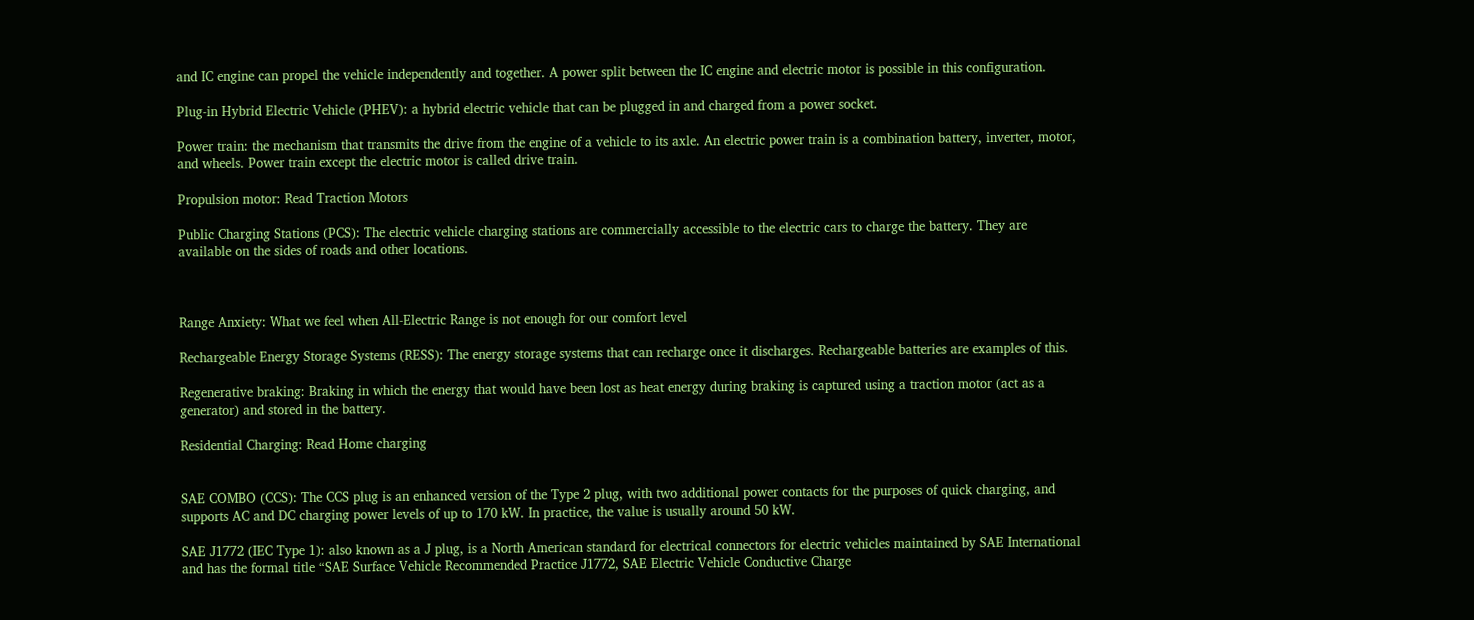and IC engine can propel the vehicle independently and together. A power split between the IC engine and electric motor is possible in this configuration.

Plug-in Hybrid Electric Vehicle (PHEV): a hybrid electric vehicle that can be plugged in and charged from a power socket.

Power train: the mechanism that transmits the drive from the engine of a vehicle to its axle. An electric power train is a combination battery, inverter, motor, and wheels. Power train except the electric motor is called drive train.

Propulsion motor: Read Traction Motors

Public Charging Stations (PCS): The electric vehicle charging stations are commercially accessible to the electric cars to charge the battery. They are available on the sides of roads and other locations.



Range Anxiety: What we feel when All-Electric Range is not enough for our comfort level

Rechargeable Energy Storage Systems (RESS): The energy storage systems that can recharge once it discharges. Rechargeable batteries are examples of this.

Regenerative braking: Braking in which the energy that would have been lost as heat energy during braking is captured using a traction motor (act as a generator) and stored in the battery.

Residential Charging: Read Home charging


SAE COMBO (CCS): The CCS plug is an enhanced version of the Type 2 plug, with two additional power contacts for the purposes of quick charging, and supports AC and DC charging power levels of up to 170 kW. In practice, the value is usually around 50 kW.

SAE J1772 (IEC Type 1): also known as a J plug, is a North American standard for electrical connectors for electric vehicles maintained by SAE International and has the formal title “SAE Surface Vehicle Recommended Practice J1772, SAE Electric Vehicle Conductive Charge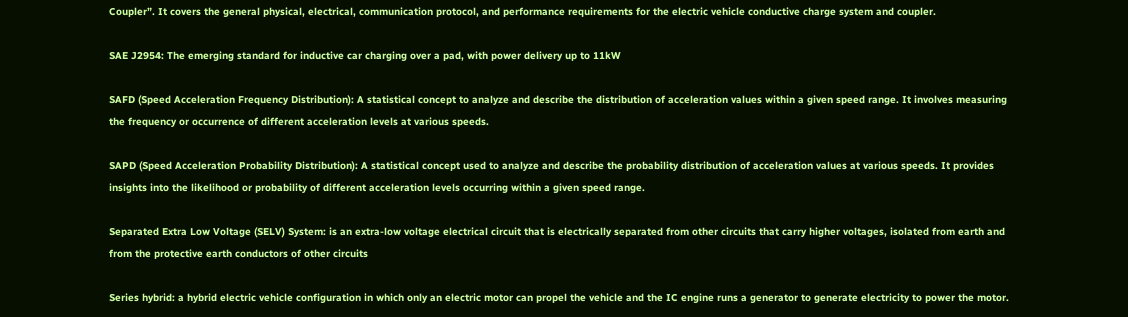Coupler”. It covers the general physical, electrical, communication protocol, and performance requirements for the electric vehicle conductive charge system and coupler.

SAE J2954: The emerging standard for inductive car charging over a pad, with power delivery up to 11kW

SAFD (Speed Acceleration Frequency Distribution): A statistical concept to analyze and describe the distribution of acceleration values within a given speed range. It involves measuring the frequency or occurrence of different acceleration levels at various speeds.

SAPD (Speed Acceleration Probability Distribution): A statistical concept used to analyze and describe the probability distribution of acceleration values at various speeds. It provides insights into the likelihood or probability of different acceleration levels occurring within a given speed range.

Separated Extra Low Voltage (SELV) System: is an extra-low voltage electrical circuit that is electrically separated from other circuits that carry higher voltages, isolated from earth and from the protective earth conductors of other circuits

Series hybrid: a hybrid electric vehicle configuration in which only an electric motor can propel the vehicle and the IC engine runs a generator to generate electricity to power the motor.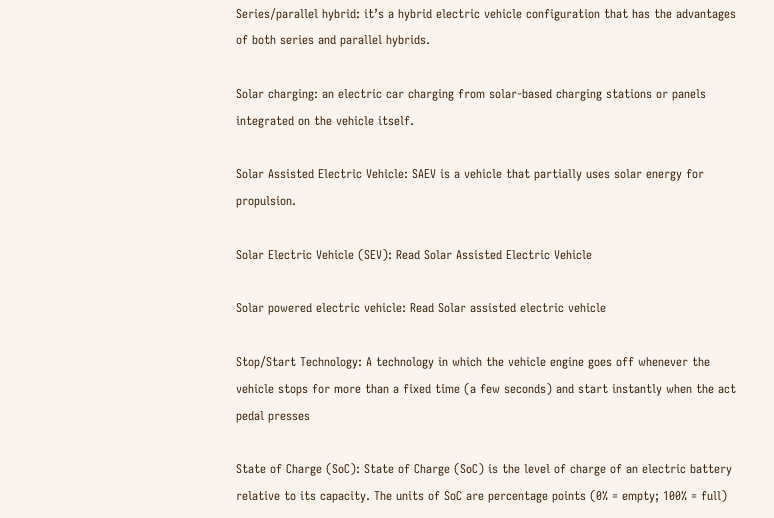Series/parallel hybrid: it’s a hybrid electric vehicle configuration that has the advantages of both series and parallel hybrids.

Solar charging: an electric car charging from solar-based charging stations or panels integrated on the vehicle itself.

Solar Assisted Electric Vehicle: SAEV is a vehicle that partially uses solar energy for propulsion.

Solar Electric Vehicle (SEV): Read Solar Assisted Electric Vehicle

Solar powered electric vehicle: Read Solar assisted electric vehicle

Stop/Start Technology: A technology in which the vehicle engine goes off whenever the vehicle stops for more than a fixed time (a few seconds) and start instantly when the act pedal presses

State of Charge (SoC): State of Charge (SoC) is the level of charge of an electric battery relative to its capacity. The units of SoC are percentage points (0% = empty; 100% = full)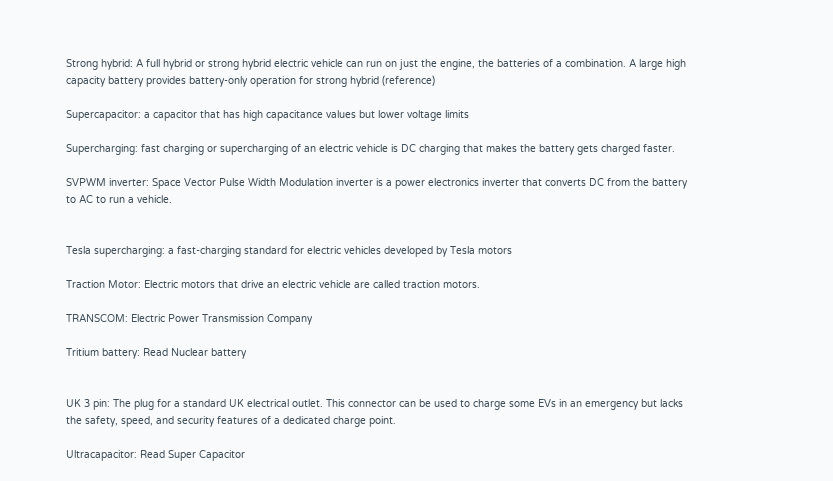Strong hybrid: A full hybrid or strong hybrid electric vehicle can run on just the engine, the batteries of a combination. A large high capacity battery provides battery-only operation for strong hybrid (reference)

Supercapacitor: a capacitor that has high capacitance values but lower voltage limits

Supercharging: fast charging or supercharging of an electric vehicle is DC charging that makes the battery gets charged faster.

SVPWM inverter: Space Vector Pulse Width Modulation inverter is a power electronics inverter that converts DC from the battery to AC to run a vehicle.


Tesla supercharging: a fast-charging standard for electric vehicles developed by Tesla motors

Traction Motor: Electric motors that drive an electric vehicle are called traction motors.

TRANSCOM: Electric Power Transmission Company

Tritium battery: Read Nuclear battery


UK 3 pin: The plug for a standard UK electrical outlet. This connector can be used to charge some EVs in an emergency but lacks the safety, speed, and security features of a dedicated charge point.

Ultracapacitor: Read Super Capacitor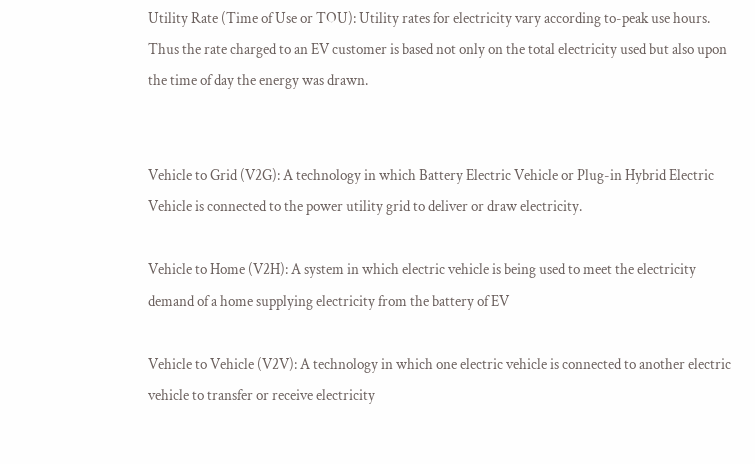Utility Rate (Time of Use or TOU): Utility rates for electricity vary according to-peak use hours. Thus the rate charged to an EV customer is based not only on the total electricity used but also upon the time of day the energy was drawn.


Vehicle to Grid (V2G): A technology in which Battery Electric Vehicle or Plug-in Hybrid Electric Vehicle is connected to the power utility grid to deliver or draw electricity.

Vehicle to Home (V2H): A system in which electric vehicle is being used to meet the electricity demand of a home supplying electricity from the battery of EV

Vehicle to Vehicle (V2V): A technology in which one electric vehicle is connected to another electric vehicle to transfer or receive electricity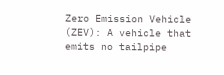Zero Emission Vehicle (ZEV): A vehicle that emits no tailpipe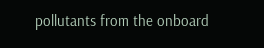pollutants from the onboard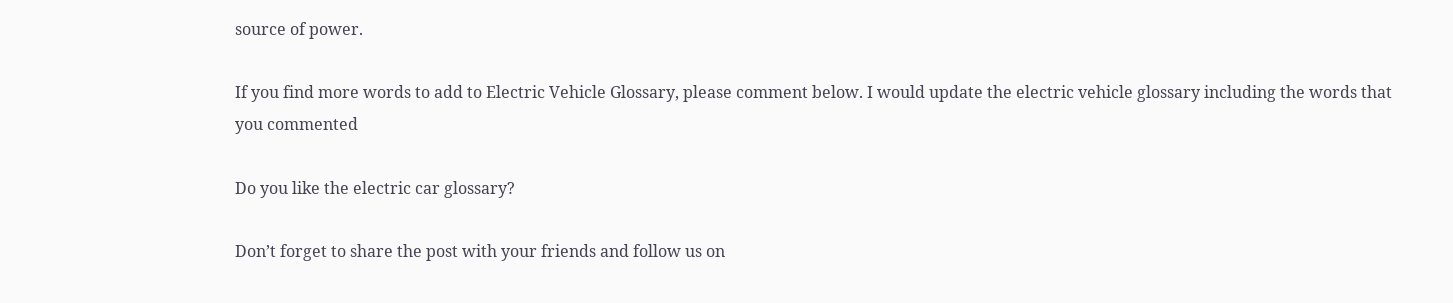source of power.

If you find more words to add to Electric Vehicle Glossary, please comment below. I would update the electric vehicle glossary including the words that you commented

Do you like the electric car glossary?

Don’t forget to share the post with your friends and follow us on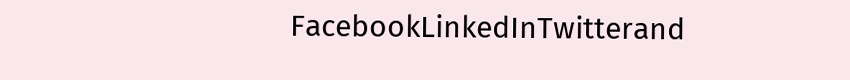FacebookLinkedInTwitterand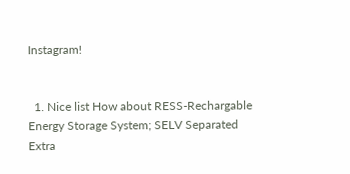Instagram!


  1. Nice list How about RESS-Rechargable Energy Storage System; SELV Separated Extra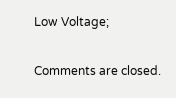Low Voltage;

Comments are closed.